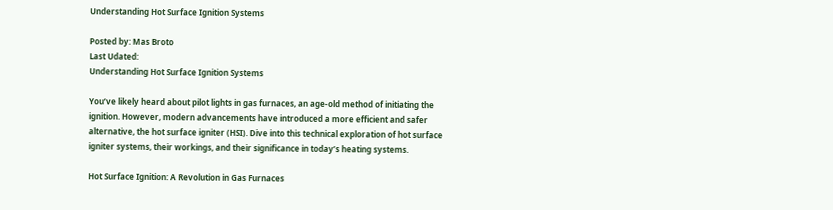Understanding Hot Surface Ignition Systems

Posted by: Mas Broto
Last Udated:
Understanding Hot Surface Ignition Systems

You’ve likely heard about pilot lights in gas furnaces, an age-old method of initiating the ignition. However, modern advancements have introduced a more efficient and safer alternative, the hot surface igniter (HSI). Dive into this technical exploration of hot surface igniter systems, their workings, and their significance in today’s heating systems.

Hot Surface Ignition: A Revolution in Gas Furnaces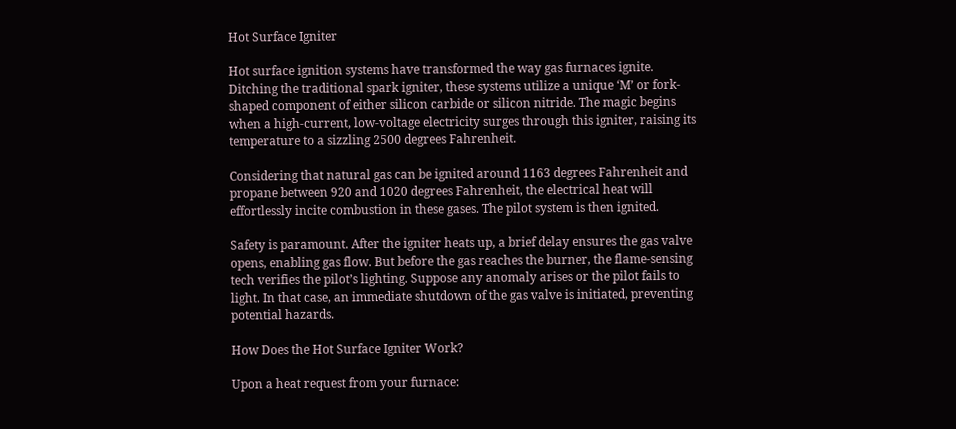Hot Surface Igniter

Hot surface ignition systems have transformed the way gas furnaces ignite. Ditching the traditional spark igniter, these systems utilize a unique ‘M’ or fork-shaped component of either silicon carbide or silicon nitride. The magic begins when a high-current, low-voltage electricity surges through this igniter, raising its temperature to a sizzling 2500 degrees Fahrenheit.

Considering that natural gas can be ignited around 1163 degrees Fahrenheit and propane between 920 and 1020 degrees Fahrenheit, the electrical heat will effortlessly incite combustion in these gases. The pilot system is then ignited.

Safety is paramount. After the igniter heats up, a brief delay ensures the gas valve opens, enabling gas flow. But before the gas reaches the burner, the flame-sensing tech verifies the pilot’s lighting. Suppose any anomaly arises or the pilot fails to light. In that case, an immediate shutdown of the gas valve is initiated, preventing potential hazards.

How Does the Hot Surface Igniter Work?

Upon a heat request from your furnace: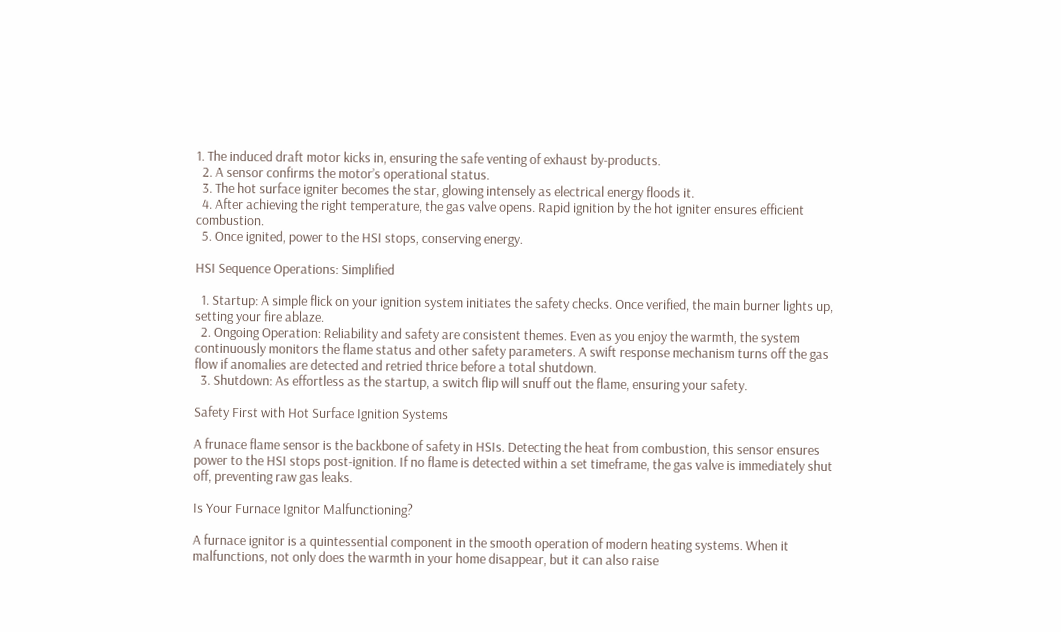1. The induced draft motor kicks in, ensuring the safe venting of exhaust by-products.
  2. A sensor confirms the motor’s operational status.
  3. The hot surface igniter becomes the star, glowing intensely as electrical energy floods it.
  4. After achieving the right temperature, the gas valve opens. Rapid ignition by the hot igniter ensures efficient combustion.
  5. Once ignited, power to the HSI stops, conserving energy.

HSI Sequence Operations: Simplified

  1. Startup: A simple flick on your ignition system initiates the safety checks. Once verified, the main burner lights up, setting your fire ablaze.
  2. Ongoing Operation: Reliability and safety are consistent themes. Even as you enjoy the warmth, the system continuously monitors the flame status and other safety parameters. A swift response mechanism turns off the gas flow if anomalies are detected and retried thrice before a total shutdown.
  3. Shutdown: As effortless as the startup, a switch flip will snuff out the flame, ensuring your safety.

Safety First with Hot Surface Ignition Systems

A frunace flame sensor is the backbone of safety in HSIs. Detecting the heat from combustion, this sensor ensures power to the HSI stops post-ignition. If no flame is detected within a set timeframe, the gas valve is immediately shut off, preventing raw gas leaks.

Is Your Furnace Ignitor Malfunctioning?

A furnace ignitor is a quintessential component in the smooth operation of modern heating systems. When it malfunctions, not only does the warmth in your home disappear, but it can also raise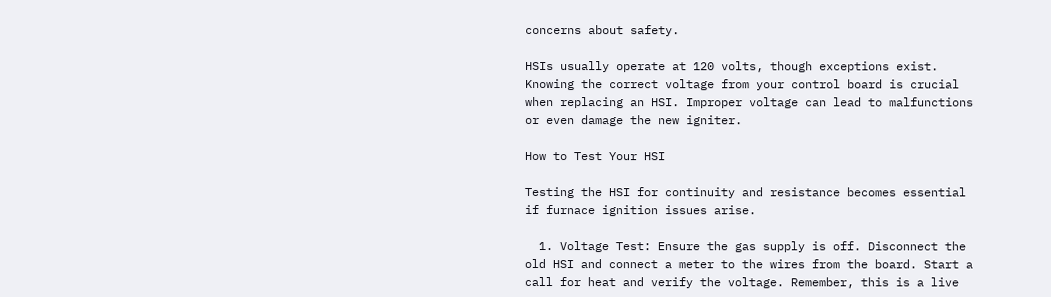concerns about safety.

HSIs usually operate at 120 volts, though exceptions exist. Knowing the correct voltage from your control board is crucial when replacing an HSI. Improper voltage can lead to malfunctions or even damage the new igniter.

How to Test Your HSI

Testing the HSI for continuity and resistance becomes essential if furnace ignition issues arise.

  1. Voltage Test: Ensure the gas supply is off. Disconnect the old HSI and connect a meter to the wires from the board. Start a call for heat and verify the voltage. Remember, this is a live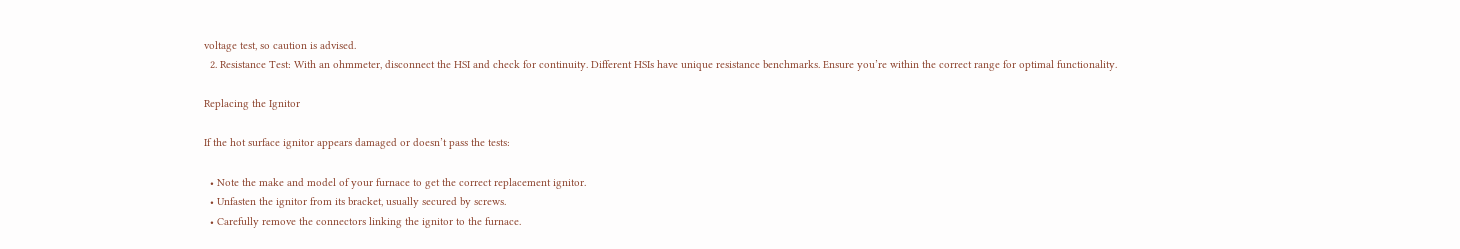voltage test, so caution is advised.
  2. Resistance Test: With an ohmmeter, disconnect the HSI and check for continuity. Different HSIs have unique resistance benchmarks. Ensure you’re within the correct range for optimal functionality.

Replacing the Ignitor

If the hot surface ignitor appears damaged or doesn’t pass the tests:

  • Note the make and model of your furnace to get the correct replacement ignitor.
  • Unfasten the ignitor from its bracket, usually secured by screws.
  • Carefully remove the connectors linking the ignitor to the furnace.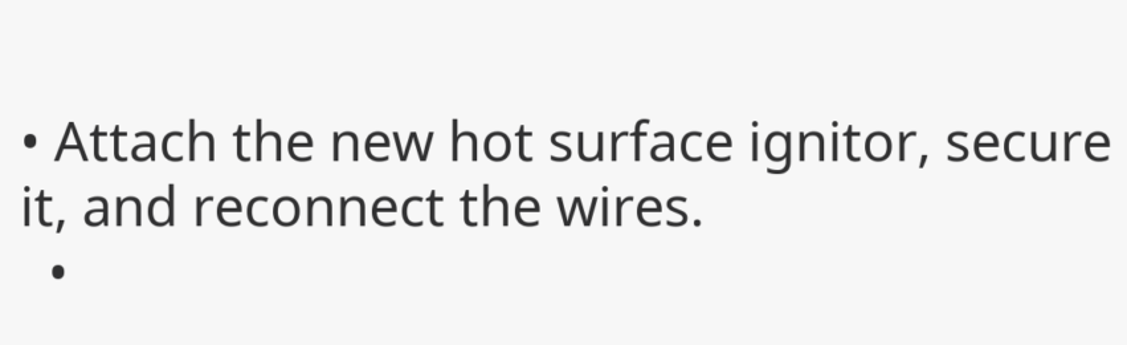• Attach the new hot surface ignitor, secure it, and reconnect the wires.
  •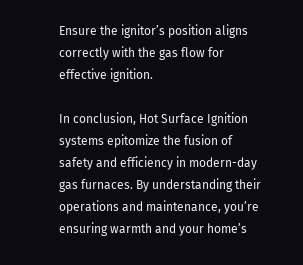Ensure the ignitor’s position aligns correctly with the gas flow for effective ignition.

In conclusion, Hot Surface Ignition systems epitomize the fusion of safety and efficiency in modern-day gas furnaces. By understanding their operations and maintenance, you’re ensuring warmth and your home’s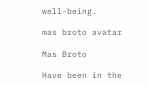well-being.

mas broto avatar

Mas Broto

Have been in the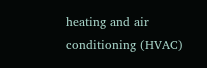heating and air conditioning (HVAC)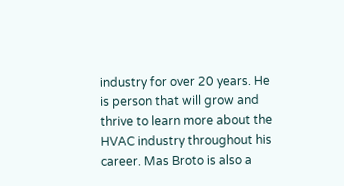industry for over 20 years. He is person that will grow and thrive to learn more about the HVAC industry throughout his career. Mas Broto is also a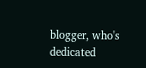blogger, who's dedicated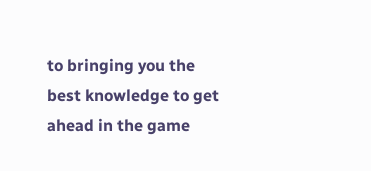to bringing you the best knowledge to get ahead in the game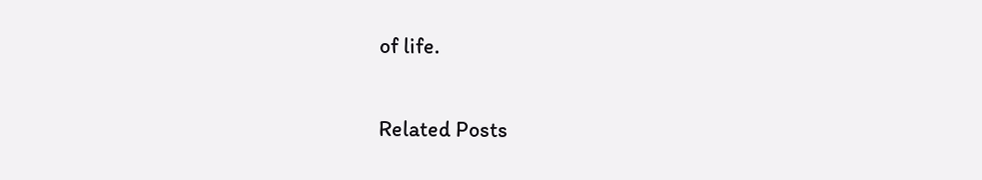of life.

Related Posts